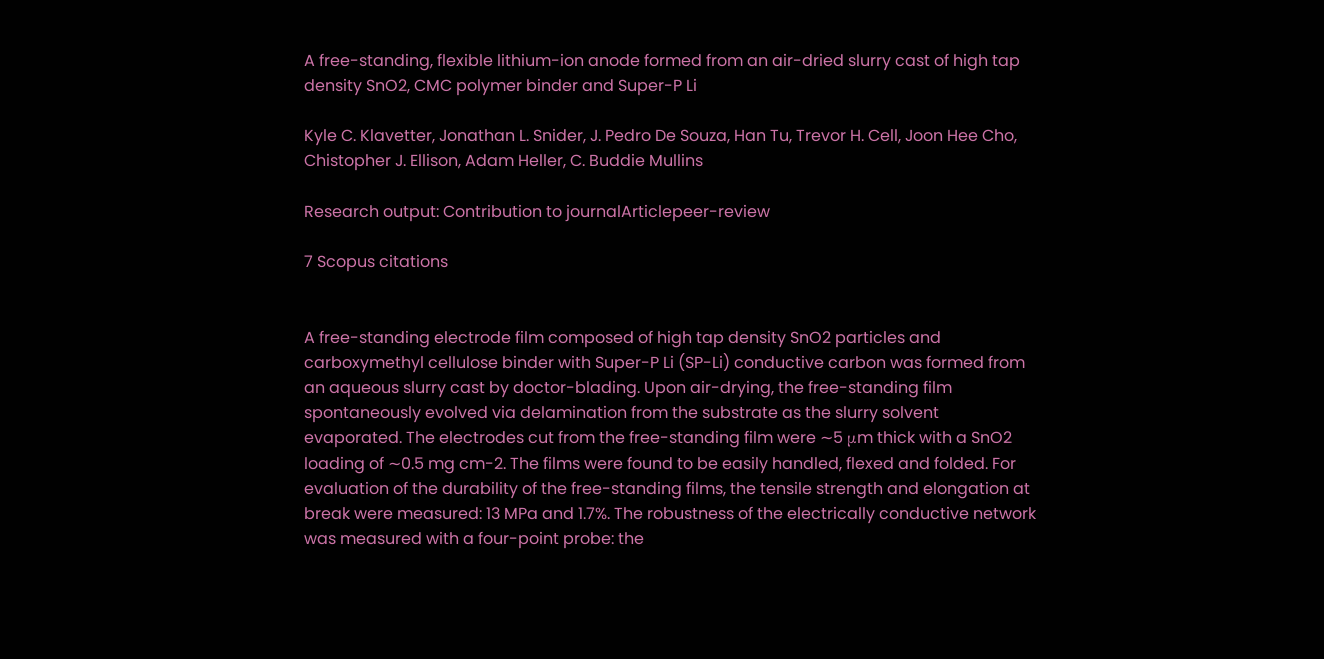A free-standing, flexible lithium-ion anode formed from an air-dried slurry cast of high tap density SnO2, CMC polymer binder and Super-P Li

Kyle C. Klavetter, Jonathan L. Snider, J. Pedro De Souza, Han Tu, Trevor H. Cell, Joon Hee Cho, Chistopher J. Ellison, Adam Heller, C. Buddie Mullins

Research output: Contribution to journalArticlepeer-review

7 Scopus citations


A free-standing electrode film composed of high tap density SnO2 particles and carboxymethyl cellulose binder with Super-P Li (SP-Li) conductive carbon was formed from an aqueous slurry cast by doctor-blading. Upon air-drying, the free-standing film spontaneously evolved via delamination from the substrate as the slurry solvent evaporated. The electrodes cut from the free-standing film were ∼5 μm thick with a SnO2 loading of ∼0.5 mg cm-2. The films were found to be easily handled, flexed and folded. For evaluation of the durability of the free-standing films, the tensile strength and elongation at break were measured: 13 MPa and 1.7%. The robustness of the electrically conductive network was measured with a four-point probe: the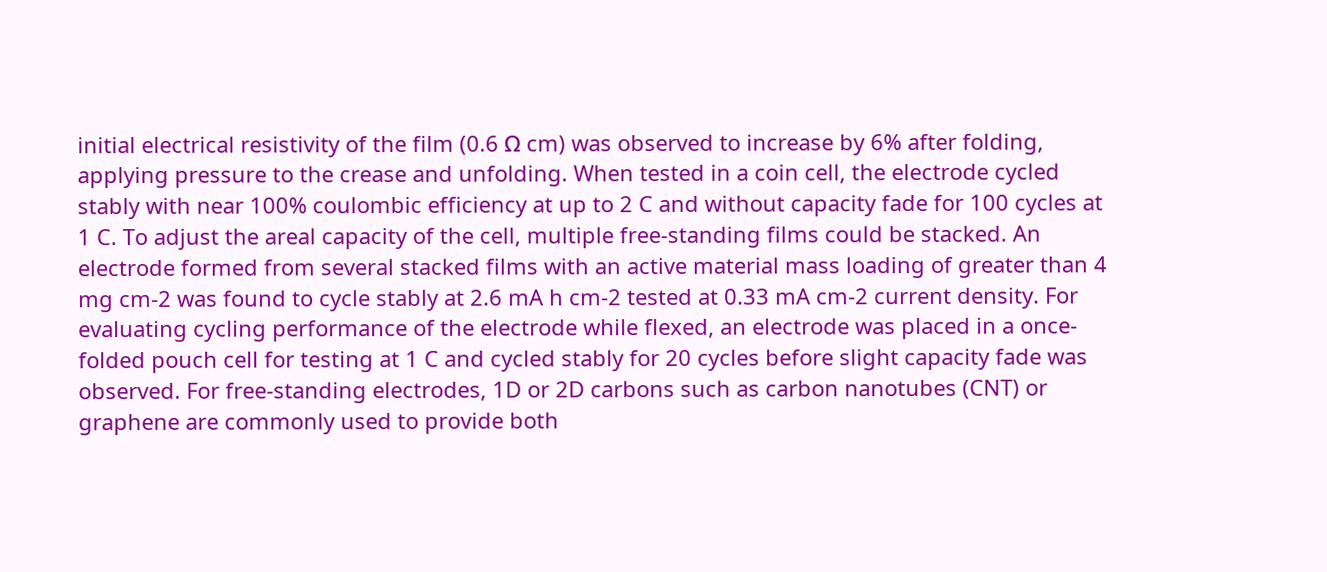initial electrical resistivity of the film (0.6 Ω cm) was observed to increase by 6% after folding, applying pressure to the crease and unfolding. When tested in a coin cell, the electrode cycled stably with near 100% coulombic efficiency at up to 2 C and without capacity fade for 100 cycles at 1 C. To adjust the areal capacity of the cell, multiple free-standing films could be stacked. An electrode formed from several stacked films with an active material mass loading of greater than 4 mg cm-2 was found to cycle stably at 2.6 mA h cm-2 tested at 0.33 mA cm-2 current density. For evaluating cycling performance of the electrode while flexed, an electrode was placed in a once-folded pouch cell for testing at 1 C and cycled stably for 20 cycles before slight capacity fade was observed. For free-standing electrodes, 1D or 2D carbons such as carbon nanotubes (CNT) or graphene are commonly used to provide both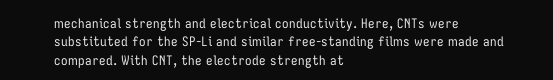mechanical strength and electrical conductivity. Here, CNTs were substituted for the SP-Li and similar free-standing films were made and compared. With CNT, the electrode strength at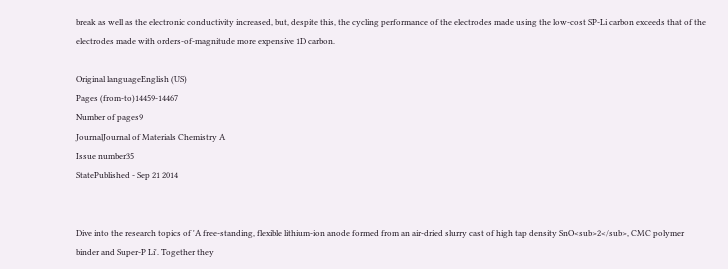break as well as the electronic conductivity increased, but, despite this, the cycling performance of the electrodes made using the low-cost SP-Li carbon exceeds that of the electrodes made with orders-of-magnitude more expensive 1D carbon.

Original languageEnglish (US)
Pages (from-to)14459-14467
Number of pages9
JournalJournal of Materials Chemistry A
Issue number35
StatePublished - Sep 21 2014


Dive into the research topics of 'A free-standing, flexible lithium-ion anode formed from an air-dried slurry cast of high tap density SnO<sub>2</sub>, CMC polymer binder and Super-P Li'. Together they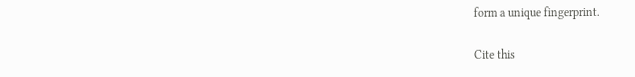form a unique fingerprint.

Cite this